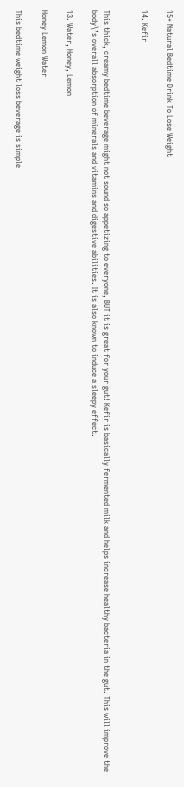15+ Natural Bedtime Drink To Lose Weight

14. Kefir


This thick, creamy bedtime beverage might not sound so appetizing to everyone, BUT it is great for your gut! Kefir is basically fermented milk and helps increase healthy bacteria in the gut. This will improve the body\’s overall absorption of minerals and vitamins and digestive abilities. It is also known to induce a sleepy effect.

13. Water, Honey, Lemon

Honey Lemon Water

This bedtime weight loss beverage is simple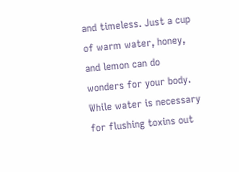and timeless. Just a cup of warm water, honey, and lemon can do wonders for your body. While water is necessary for flushing toxins out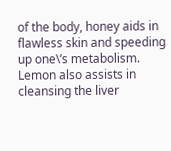of the body, honey aids in flawless skin and speeding up one\’s metabolism. Lemon also assists in cleansing the liver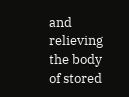and relieving the body of stored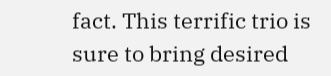fact. This terrific trio is sure to bring desired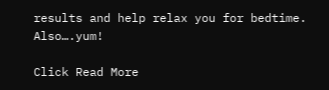results and help relax you for bedtime. Also….yum!

Click Read More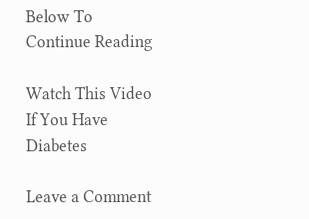Below To Continue Reading

Watch This Video If You Have Diabetes

Leave a Comment